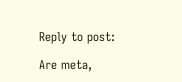Reply to post:

Are meta,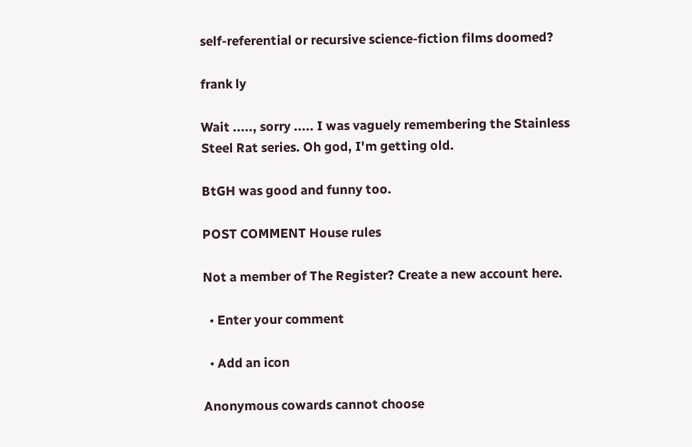self-referential or recursive science-fiction films doomed?

frank ly

Wait ....., sorry ..... I was vaguely remembering the Stainless Steel Rat series. Oh god, I'm getting old.

BtGH was good and funny too.

POST COMMENT House rules

Not a member of The Register? Create a new account here.

  • Enter your comment

  • Add an icon

Anonymous cowards cannot choose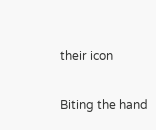their icon

Biting the hand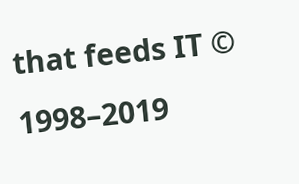that feeds IT © 1998–2019